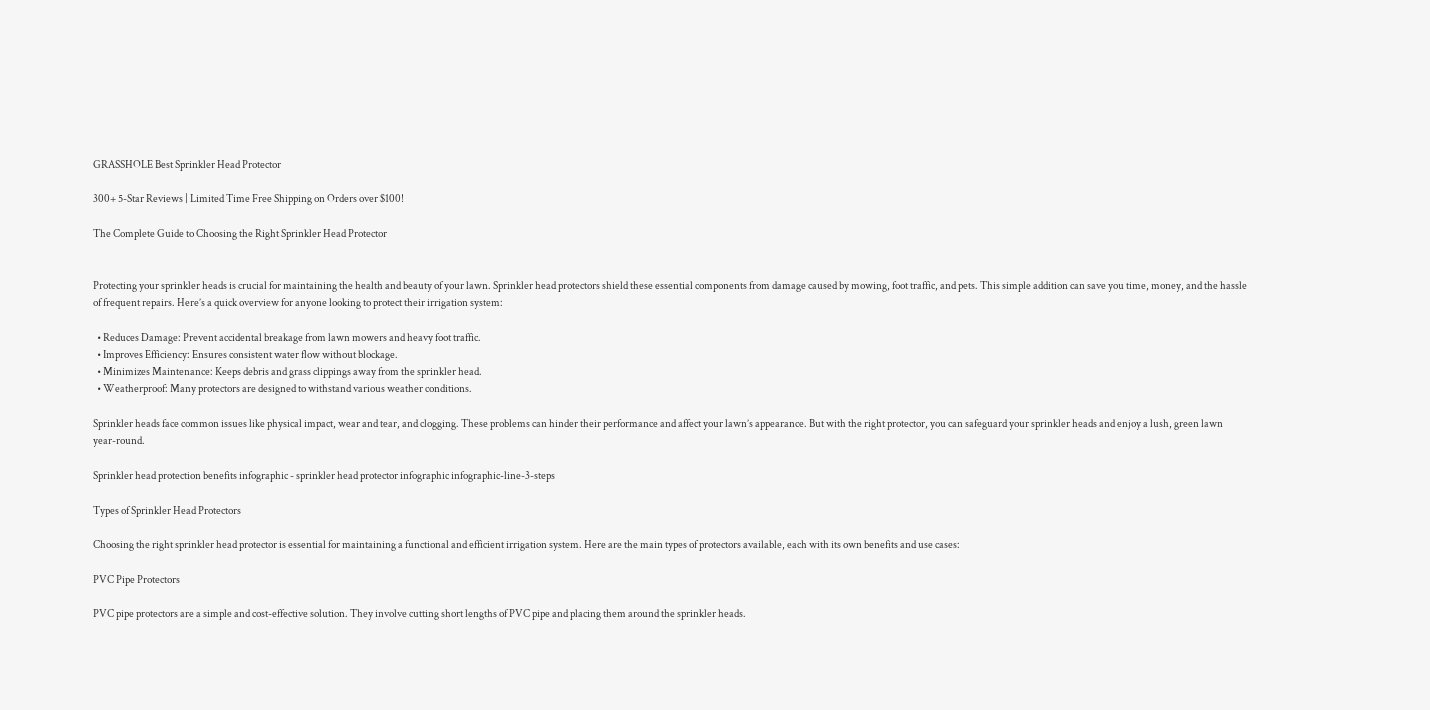GRASSHOLE Best Sprinkler Head Protector

300+ 5-Star Reviews | Limited Time Free Shipping on Orders over $100!

The Complete Guide to Choosing the Right Sprinkler Head Protector


Protecting your sprinkler heads is crucial for maintaining the health and beauty of your lawn. Sprinkler head protectors shield these essential components from damage caused by mowing, foot traffic, and pets. This simple addition can save you time, money, and the hassle of frequent repairs. Here’s a quick overview for anyone looking to protect their irrigation system:

  • Reduces Damage: Prevent accidental breakage from lawn mowers and heavy foot traffic.
  • Improves Efficiency: Ensures consistent water flow without blockage.
  • Minimizes Maintenance: Keeps debris and grass clippings away from the sprinkler head.
  • Weatherproof: Many protectors are designed to withstand various weather conditions.

Sprinkler heads face common issues like physical impact, wear and tear, and clogging. These problems can hinder their performance and affect your lawn’s appearance. But with the right protector, you can safeguard your sprinkler heads and enjoy a lush, green lawn year-round.

Sprinkler head protection benefits infographic - sprinkler head protector infographic infographic-line-3-steps

Types of Sprinkler Head Protectors

Choosing the right sprinkler head protector is essential for maintaining a functional and efficient irrigation system. Here are the main types of protectors available, each with its own benefits and use cases:

PVC Pipe Protectors

PVC pipe protectors are a simple and cost-effective solution. They involve cutting short lengths of PVC pipe and placing them around the sprinkler heads.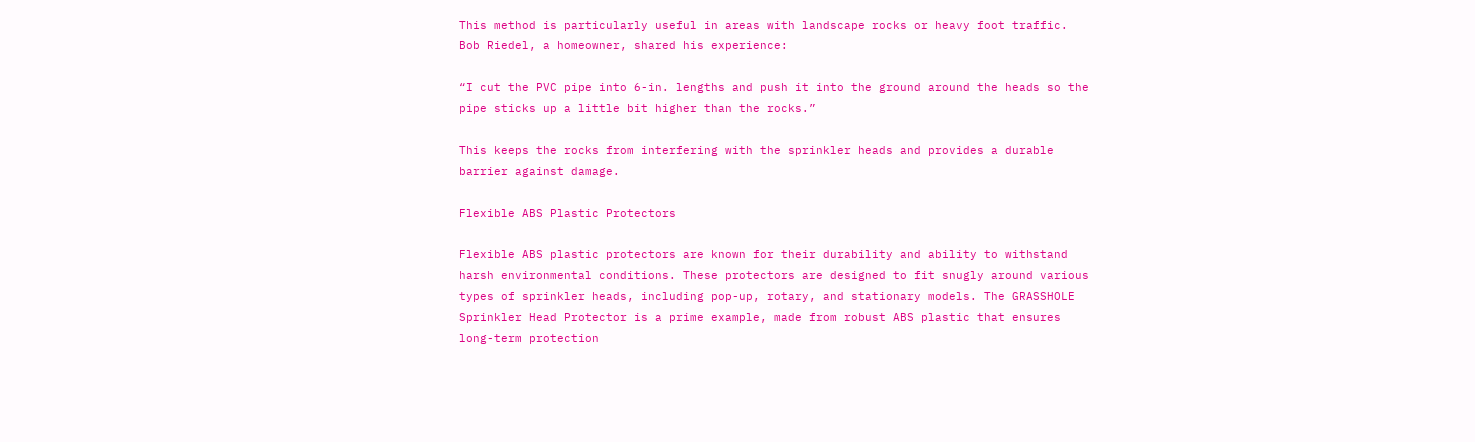This method is particularly useful in areas with landscape rocks or heavy foot traffic. Bob Riedel, a homeowner, shared his experience:

“I cut the PVC pipe into 6-in. lengths and push it into the ground around the heads so the pipe sticks up a little bit higher than the rocks.”

This keeps the rocks from interfering with the sprinkler heads and provides a durable barrier against damage.

Flexible ABS Plastic Protectors

Flexible ABS plastic protectors are known for their durability and ability to withstand harsh environmental conditions. These protectors are designed to fit snugly around various types of sprinkler heads, including pop-up, rotary, and stationary models. The GRASSHOLE Sprinkler Head Protector is a prime example, made from robust ABS plastic that ensures long-term protection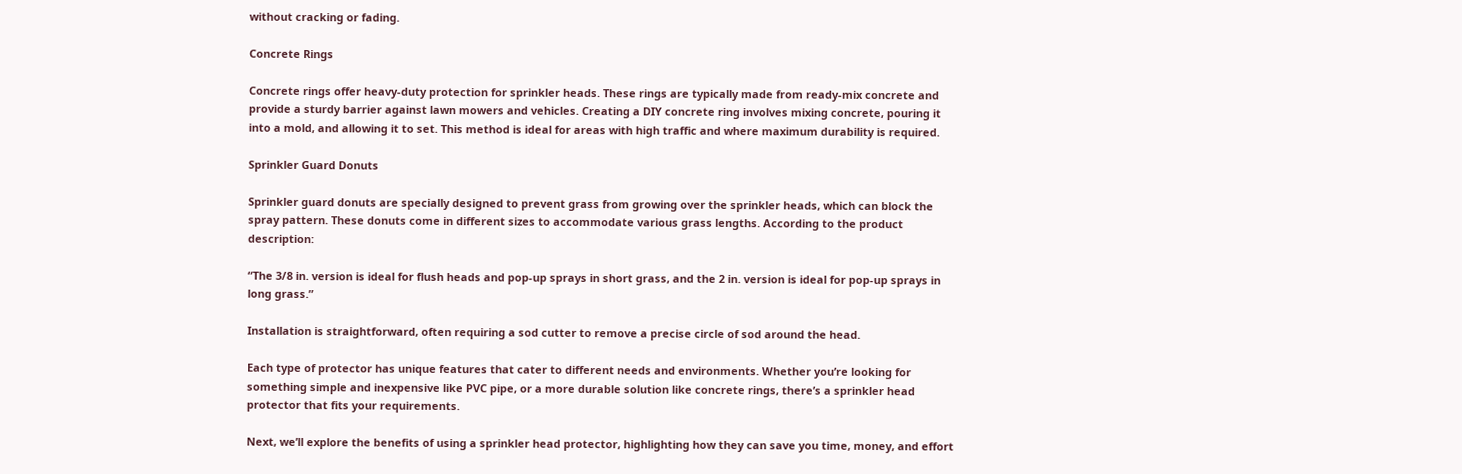without cracking or fading.

Concrete Rings

Concrete rings offer heavy-duty protection for sprinkler heads. These rings are typically made from ready-mix concrete and provide a sturdy barrier against lawn mowers and vehicles. Creating a DIY concrete ring involves mixing concrete, pouring it into a mold, and allowing it to set. This method is ideal for areas with high traffic and where maximum durability is required.

Sprinkler Guard Donuts

Sprinkler guard donuts are specially designed to prevent grass from growing over the sprinkler heads, which can block the spray pattern. These donuts come in different sizes to accommodate various grass lengths. According to the product description:

“The 3/8 in. version is ideal for flush heads and pop-up sprays in short grass, and the 2 in. version is ideal for pop-up sprays in long grass.”

Installation is straightforward, often requiring a sod cutter to remove a precise circle of sod around the head.

Each type of protector has unique features that cater to different needs and environments. Whether you’re looking for something simple and inexpensive like PVC pipe, or a more durable solution like concrete rings, there’s a sprinkler head protector that fits your requirements.

Next, we’ll explore the benefits of using a sprinkler head protector, highlighting how they can save you time, money, and effort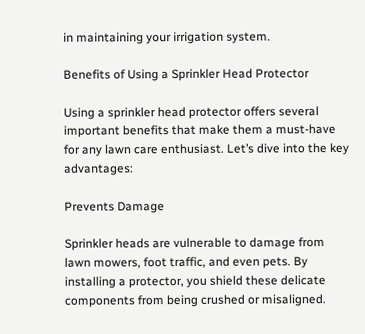in maintaining your irrigation system.

Benefits of Using a Sprinkler Head Protector

Using a sprinkler head protector offers several important benefits that make them a must-have for any lawn care enthusiast. Let’s dive into the key advantages:

Prevents Damage

Sprinkler heads are vulnerable to damage from lawn mowers, foot traffic, and even pets. By installing a protector, you shield these delicate components from being crushed or misaligned.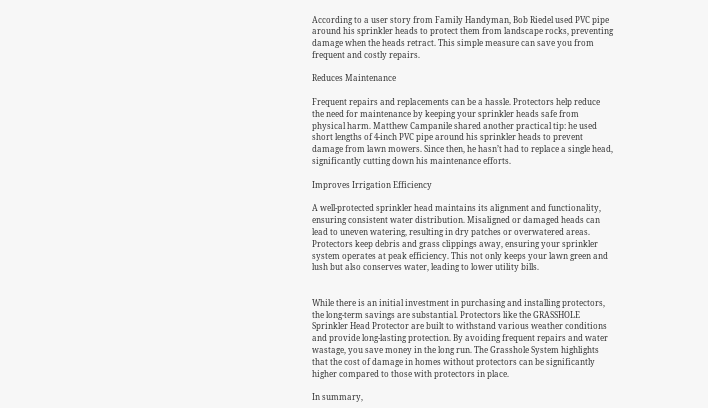According to a user story from Family Handyman, Bob Riedel used PVC pipe around his sprinkler heads to protect them from landscape rocks, preventing damage when the heads retract. This simple measure can save you from frequent and costly repairs.

Reduces Maintenance

Frequent repairs and replacements can be a hassle. Protectors help reduce the need for maintenance by keeping your sprinkler heads safe from physical harm. Matthew Campanile shared another practical tip: he used short lengths of 4-inch PVC pipe around his sprinkler heads to prevent damage from lawn mowers. Since then, he hasn’t had to replace a single head, significantly cutting down his maintenance efforts.

Improves Irrigation Efficiency

A well-protected sprinkler head maintains its alignment and functionality, ensuring consistent water distribution. Misaligned or damaged heads can lead to uneven watering, resulting in dry patches or overwatered areas. Protectors keep debris and grass clippings away, ensuring your sprinkler system operates at peak efficiency. This not only keeps your lawn green and lush but also conserves water, leading to lower utility bills.


While there is an initial investment in purchasing and installing protectors, the long-term savings are substantial. Protectors like the GRASSHOLE Sprinkler Head Protector are built to withstand various weather conditions and provide long-lasting protection. By avoiding frequent repairs and water wastage, you save money in the long run. The Grasshole System highlights that the cost of damage in homes without protectors can be significantly higher compared to those with protectors in place.

In summary,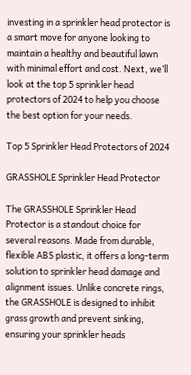investing in a sprinkler head protector is a smart move for anyone looking to maintain a healthy and beautiful lawn with minimal effort and cost. Next, we’ll look at the top 5 sprinkler head protectors of 2024 to help you choose the best option for your needs.

Top 5 Sprinkler Head Protectors of 2024

GRASSHOLE Sprinkler Head Protector

The GRASSHOLE Sprinkler Head Protector is a standout choice for several reasons. Made from durable, flexible ABS plastic, it offers a long-term solution to sprinkler head damage and alignment issues. Unlike concrete rings, the GRASSHOLE is designed to inhibit grass growth and prevent sinking, ensuring your sprinkler heads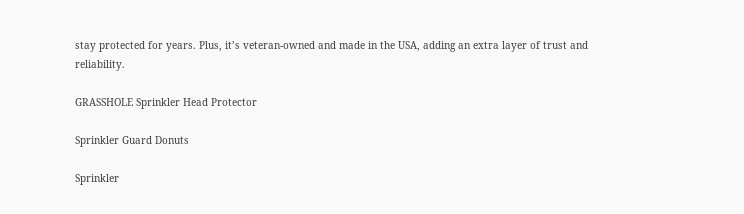stay protected for years. Plus, it’s veteran-owned and made in the USA, adding an extra layer of trust and reliability.

GRASSHOLE Sprinkler Head Protector

Sprinkler Guard Donuts

Sprinkler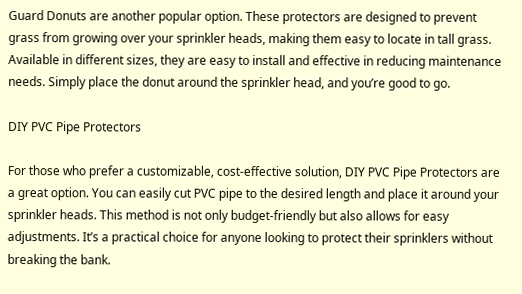Guard Donuts are another popular option. These protectors are designed to prevent grass from growing over your sprinkler heads, making them easy to locate in tall grass. Available in different sizes, they are easy to install and effective in reducing maintenance needs. Simply place the donut around the sprinkler head, and you’re good to go.

DIY PVC Pipe Protectors

For those who prefer a customizable, cost-effective solution, DIY PVC Pipe Protectors are a great option. You can easily cut PVC pipe to the desired length and place it around your sprinkler heads. This method is not only budget-friendly but also allows for easy adjustments. It’s a practical choice for anyone looking to protect their sprinklers without breaking the bank.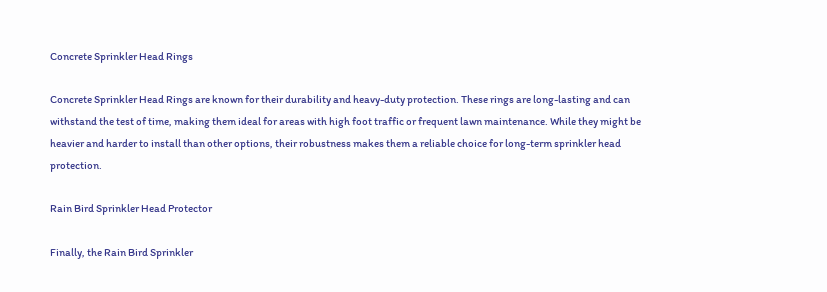Concrete Sprinkler Head Rings

Concrete Sprinkler Head Rings are known for their durability and heavy-duty protection. These rings are long-lasting and can withstand the test of time, making them ideal for areas with high foot traffic or frequent lawn maintenance. While they might be heavier and harder to install than other options, their robustness makes them a reliable choice for long-term sprinkler head protection.

Rain Bird Sprinkler Head Protector

Finally, the Rain Bird Sprinkler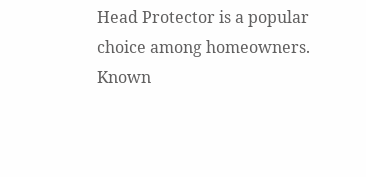Head Protector is a popular choice among homeowners. Known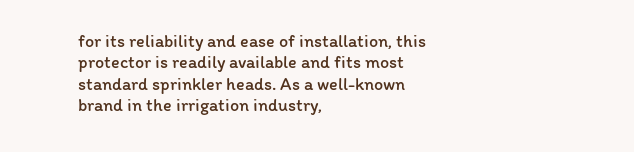for its reliability and ease of installation, this protector is readily available and fits most standard sprinkler heads. As a well-known brand in the irrigation industry,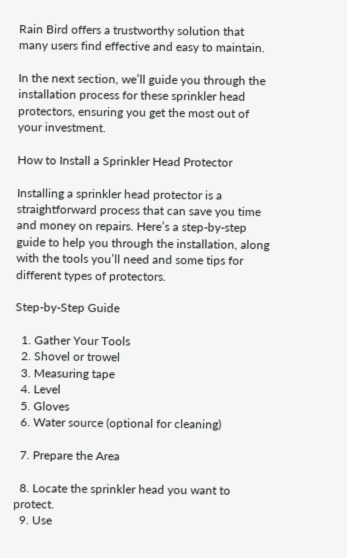Rain Bird offers a trustworthy solution that many users find effective and easy to maintain.

In the next section, we’ll guide you through the installation process for these sprinkler head protectors, ensuring you get the most out of your investment.

How to Install a Sprinkler Head Protector

Installing a sprinkler head protector is a straightforward process that can save you time and money on repairs. Here’s a step-by-step guide to help you through the installation, along with the tools you’ll need and some tips for different types of protectors.

Step-by-Step Guide

  1. Gather Your Tools
  2. Shovel or trowel
  3. Measuring tape
  4. Level
  5. Gloves
  6. Water source (optional for cleaning)

  7. Prepare the Area

  8. Locate the sprinkler head you want to protect.
  9. Use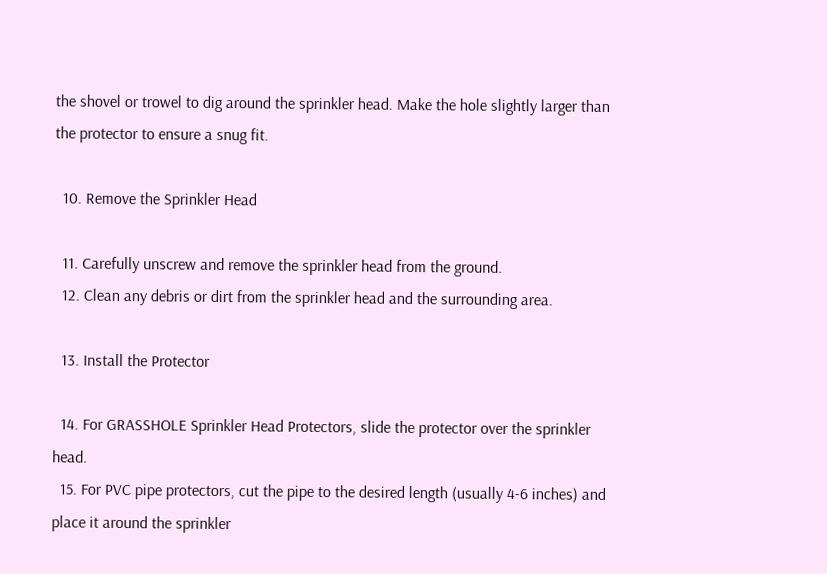the shovel or trowel to dig around the sprinkler head. Make the hole slightly larger than the protector to ensure a snug fit.

  10. Remove the Sprinkler Head

  11. Carefully unscrew and remove the sprinkler head from the ground.
  12. Clean any debris or dirt from the sprinkler head and the surrounding area.

  13. Install the Protector

  14. For GRASSHOLE Sprinkler Head Protectors, slide the protector over the sprinkler head.
  15. For PVC pipe protectors, cut the pipe to the desired length (usually 4-6 inches) and place it around the sprinkler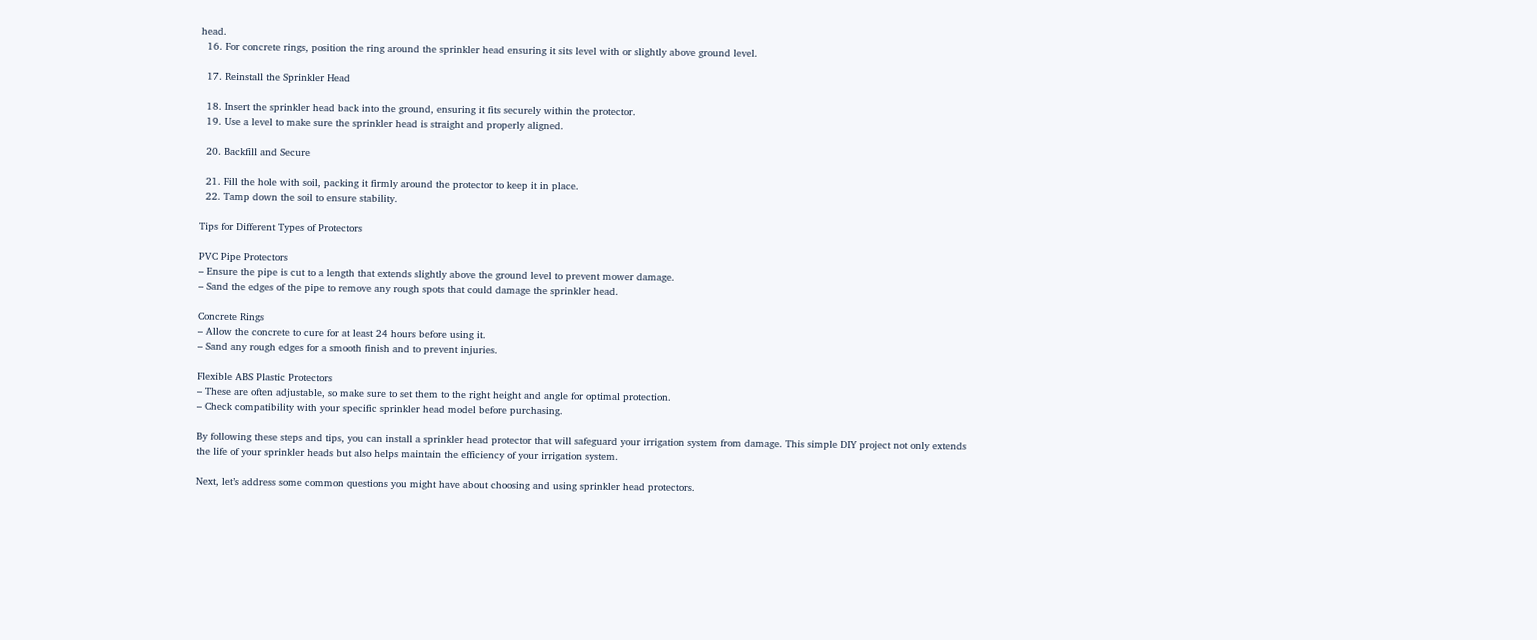head.
  16. For concrete rings, position the ring around the sprinkler head ensuring it sits level with or slightly above ground level.

  17. Reinstall the Sprinkler Head

  18. Insert the sprinkler head back into the ground, ensuring it fits securely within the protector.
  19. Use a level to make sure the sprinkler head is straight and properly aligned.

  20. Backfill and Secure

  21. Fill the hole with soil, packing it firmly around the protector to keep it in place.
  22. Tamp down the soil to ensure stability.

Tips for Different Types of Protectors

PVC Pipe Protectors
– Ensure the pipe is cut to a length that extends slightly above the ground level to prevent mower damage.
– Sand the edges of the pipe to remove any rough spots that could damage the sprinkler head.

Concrete Rings
– Allow the concrete to cure for at least 24 hours before using it.
– Sand any rough edges for a smooth finish and to prevent injuries.

Flexible ABS Plastic Protectors
– These are often adjustable, so make sure to set them to the right height and angle for optimal protection.
– Check compatibility with your specific sprinkler head model before purchasing.

By following these steps and tips, you can install a sprinkler head protector that will safeguard your irrigation system from damage. This simple DIY project not only extends the life of your sprinkler heads but also helps maintain the efficiency of your irrigation system.

Next, let’s address some common questions you might have about choosing and using sprinkler head protectors.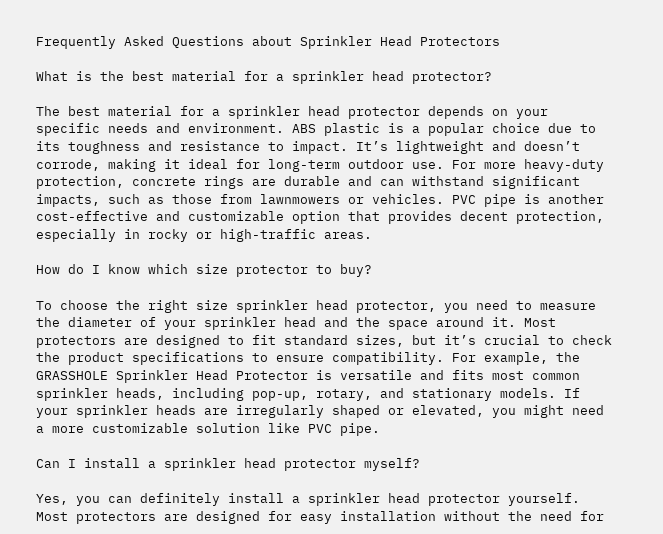Frequently Asked Questions about Sprinkler Head Protectors

What is the best material for a sprinkler head protector?

The best material for a sprinkler head protector depends on your specific needs and environment. ABS plastic is a popular choice due to its toughness and resistance to impact. It’s lightweight and doesn’t corrode, making it ideal for long-term outdoor use. For more heavy-duty protection, concrete rings are durable and can withstand significant impacts, such as those from lawnmowers or vehicles. PVC pipe is another cost-effective and customizable option that provides decent protection, especially in rocky or high-traffic areas.

How do I know which size protector to buy?

To choose the right size sprinkler head protector, you need to measure the diameter of your sprinkler head and the space around it. Most protectors are designed to fit standard sizes, but it’s crucial to check the product specifications to ensure compatibility. For example, the GRASSHOLE Sprinkler Head Protector is versatile and fits most common sprinkler heads, including pop-up, rotary, and stationary models. If your sprinkler heads are irregularly shaped or elevated, you might need a more customizable solution like PVC pipe.

Can I install a sprinkler head protector myself?

Yes, you can definitely install a sprinkler head protector yourself. Most protectors are designed for easy installation without the need for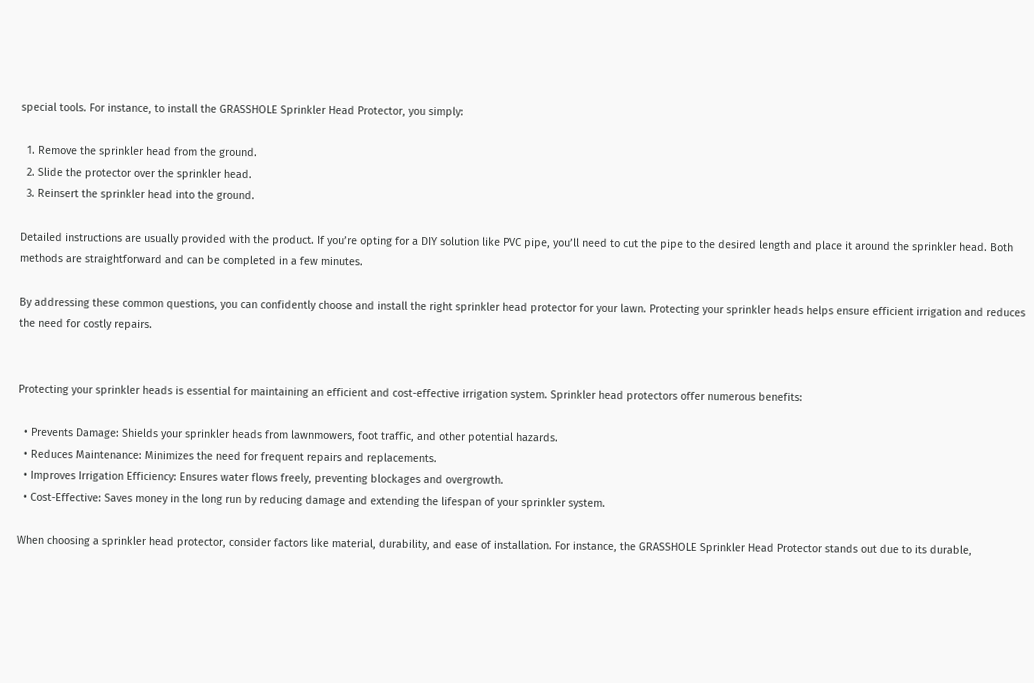special tools. For instance, to install the GRASSHOLE Sprinkler Head Protector, you simply:

  1. Remove the sprinkler head from the ground.
  2. Slide the protector over the sprinkler head.
  3. Reinsert the sprinkler head into the ground.

Detailed instructions are usually provided with the product. If you’re opting for a DIY solution like PVC pipe, you’ll need to cut the pipe to the desired length and place it around the sprinkler head. Both methods are straightforward and can be completed in a few minutes.

By addressing these common questions, you can confidently choose and install the right sprinkler head protector for your lawn. Protecting your sprinkler heads helps ensure efficient irrigation and reduces the need for costly repairs.


Protecting your sprinkler heads is essential for maintaining an efficient and cost-effective irrigation system. Sprinkler head protectors offer numerous benefits:

  • Prevents Damage: Shields your sprinkler heads from lawnmowers, foot traffic, and other potential hazards.
  • Reduces Maintenance: Minimizes the need for frequent repairs and replacements.
  • Improves Irrigation Efficiency: Ensures water flows freely, preventing blockages and overgrowth.
  • Cost-Effective: Saves money in the long run by reducing damage and extending the lifespan of your sprinkler system.

When choosing a sprinkler head protector, consider factors like material, durability, and ease of installation. For instance, the GRASSHOLE Sprinkler Head Protector stands out due to its durable,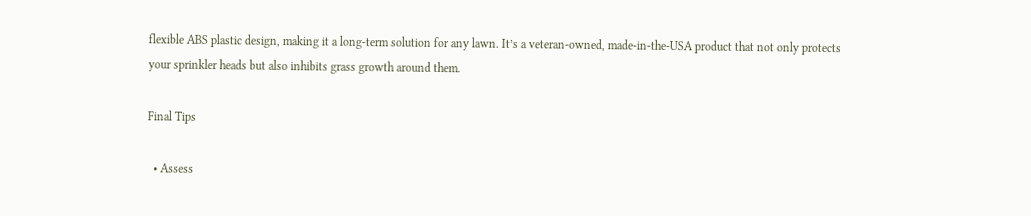flexible ABS plastic design, making it a long-term solution for any lawn. It’s a veteran-owned, made-in-the-USA product that not only protects your sprinkler heads but also inhibits grass growth around them.

Final Tips

  • Assess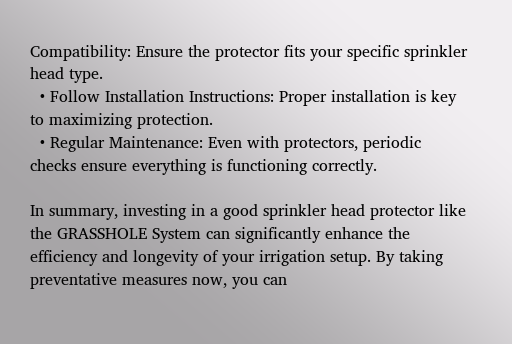Compatibility: Ensure the protector fits your specific sprinkler head type.
  • Follow Installation Instructions: Proper installation is key to maximizing protection.
  • Regular Maintenance: Even with protectors, periodic checks ensure everything is functioning correctly.

In summary, investing in a good sprinkler head protector like the GRASSHOLE System can significantly enhance the efficiency and longevity of your irrigation setup. By taking preventative measures now, you can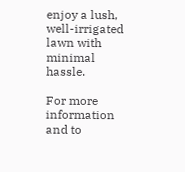enjoy a lush, well-irrigated lawn with minimal hassle.

For more information and to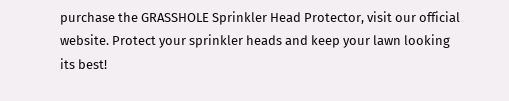purchase the GRASSHOLE Sprinkler Head Protector, visit our official website. Protect your sprinkler heads and keep your lawn looking its best!